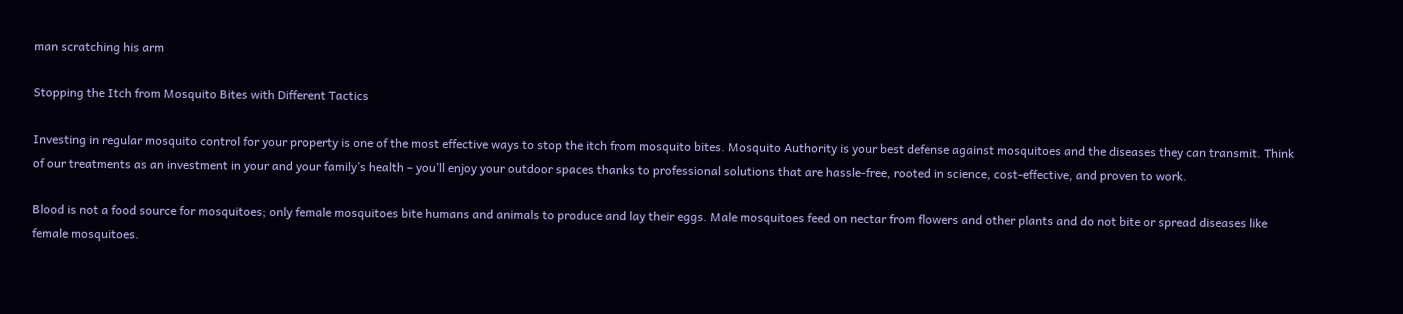man scratching his arm

Stopping the Itch from Mosquito Bites with Different Tactics

Investing in regular mosquito control for your property is one of the most effective ways to stop the itch from mosquito bites. Mosquito Authority is your best defense against mosquitoes and the diseases they can transmit. Think of our treatments as an investment in your and your family’s health – you’ll enjoy your outdoor spaces thanks to professional solutions that are hassle-free, rooted in science, cost-effective, and proven to work.

Blood is not a food source for mosquitoes; only female mosquitoes bite humans and animals to produce and lay their eggs. Male mosquitoes feed on nectar from flowers and other plants and do not bite or spread diseases like female mosquitoes.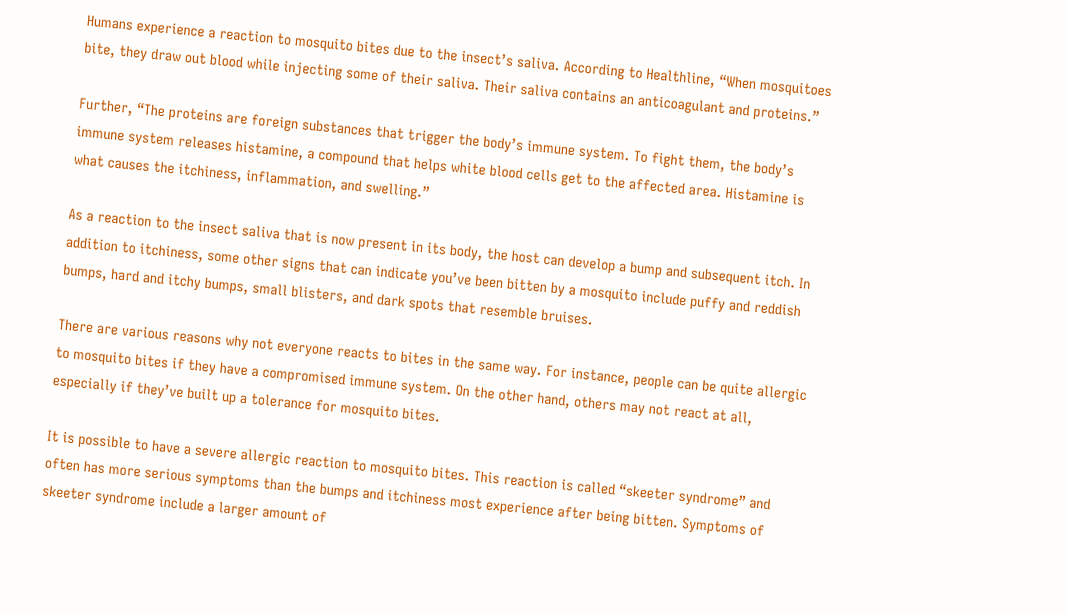Humans experience a reaction to mosquito bites due to the insect’s saliva. According to Healthline, “When mosquitoes bite, they draw out blood while injecting some of their saliva. Their saliva contains an anticoagulant and proteins.”

Further, “The proteins are foreign substances that trigger the body’s immune system. To fight them, the body’s immune system releases histamine, a compound that helps white blood cells get to the affected area. Histamine is what causes the itchiness, inflammation, and swelling.”

As a reaction to the insect saliva that is now present in its body, the host can develop a bump and subsequent itch. In addition to itchiness, some other signs that can indicate you’ve been bitten by a mosquito include puffy and reddish bumps, hard and itchy bumps, small blisters, and dark spots that resemble bruises.

There are various reasons why not everyone reacts to bites in the same way. For instance, people can be quite allergic to mosquito bites if they have a compromised immune system. On the other hand, others may not react at all, especially if they’ve built up a tolerance for mosquito bites.

It is possible to have a severe allergic reaction to mosquito bites. This reaction is called “skeeter syndrome” and often has more serious symptoms than the bumps and itchiness most experience after being bitten. Symptoms of skeeter syndrome include a larger amount of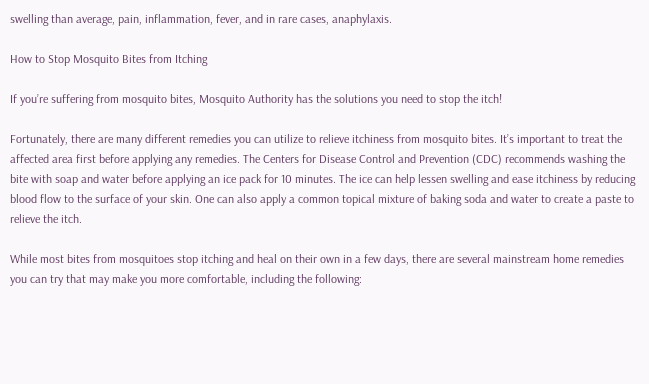swelling than average, pain, inflammation, fever, and in rare cases, anaphylaxis.

How to Stop Mosquito Bites from Itching

If you’re suffering from mosquito bites, Mosquito Authority has the solutions you need to stop the itch!

Fortunately, there are many different remedies you can utilize to relieve itchiness from mosquito bites. It’s important to treat the affected area first before applying any remedies. The Centers for Disease Control and Prevention (CDC) recommends washing the bite with soap and water before applying an ice pack for 10 minutes. The ice can help lessen swelling and ease itchiness by reducing blood flow to the surface of your skin. One can also apply a common topical mixture of baking soda and water to create a paste to relieve the itch.

While most bites from mosquitoes stop itching and heal on their own in a few days, there are several mainstream home remedies you can try that may make you more comfortable, including the following: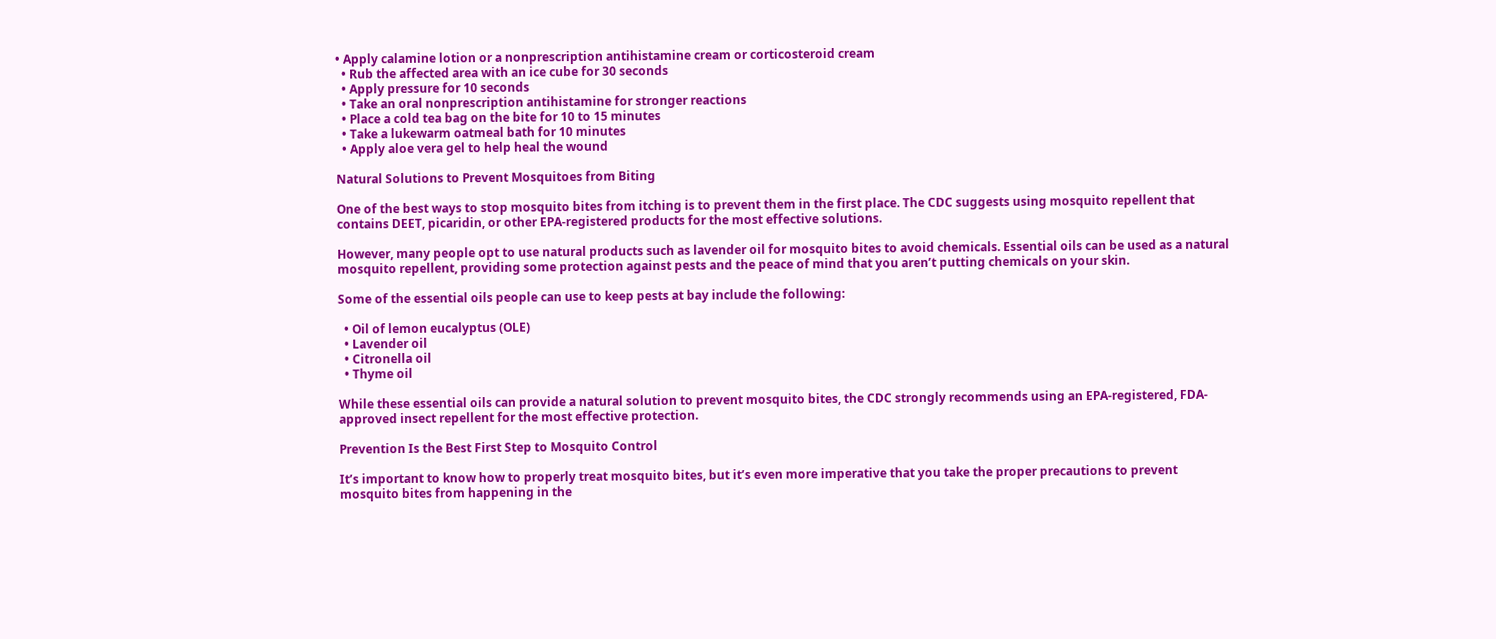• Apply calamine lotion or a nonprescription antihistamine cream or corticosteroid cream
  • Rub the affected area with an ice cube for 30 seconds
  • Apply pressure for 10 seconds
  • Take an oral nonprescription antihistamine for stronger reactions
  • Place a cold tea bag on the bite for 10 to 15 minutes
  • Take a lukewarm oatmeal bath for 10 minutes
  • Apply aloe vera gel to help heal the wound

Natural Solutions to Prevent Mosquitoes from Biting

One of the best ways to stop mosquito bites from itching is to prevent them in the first place. The CDC suggests using mosquito repellent that contains DEET, picaridin, or other EPA-registered products for the most effective solutions.

However, many people opt to use natural products such as lavender oil for mosquito bites to avoid chemicals. Essential oils can be used as a natural mosquito repellent, providing some protection against pests and the peace of mind that you aren’t putting chemicals on your skin.

Some of the essential oils people can use to keep pests at bay include the following:

  • Oil of lemon eucalyptus (OLE)
  • Lavender oil
  • Citronella oil
  • Thyme oil

While these essential oils can provide a natural solution to prevent mosquito bites, the CDC strongly recommends using an EPA-registered, FDA-approved insect repellent for the most effective protection.

Prevention Is the Best First Step to Mosquito Control

It’s important to know how to properly treat mosquito bites, but it’s even more imperative that you take the proper precautions to prevent mosquito bites from happening in the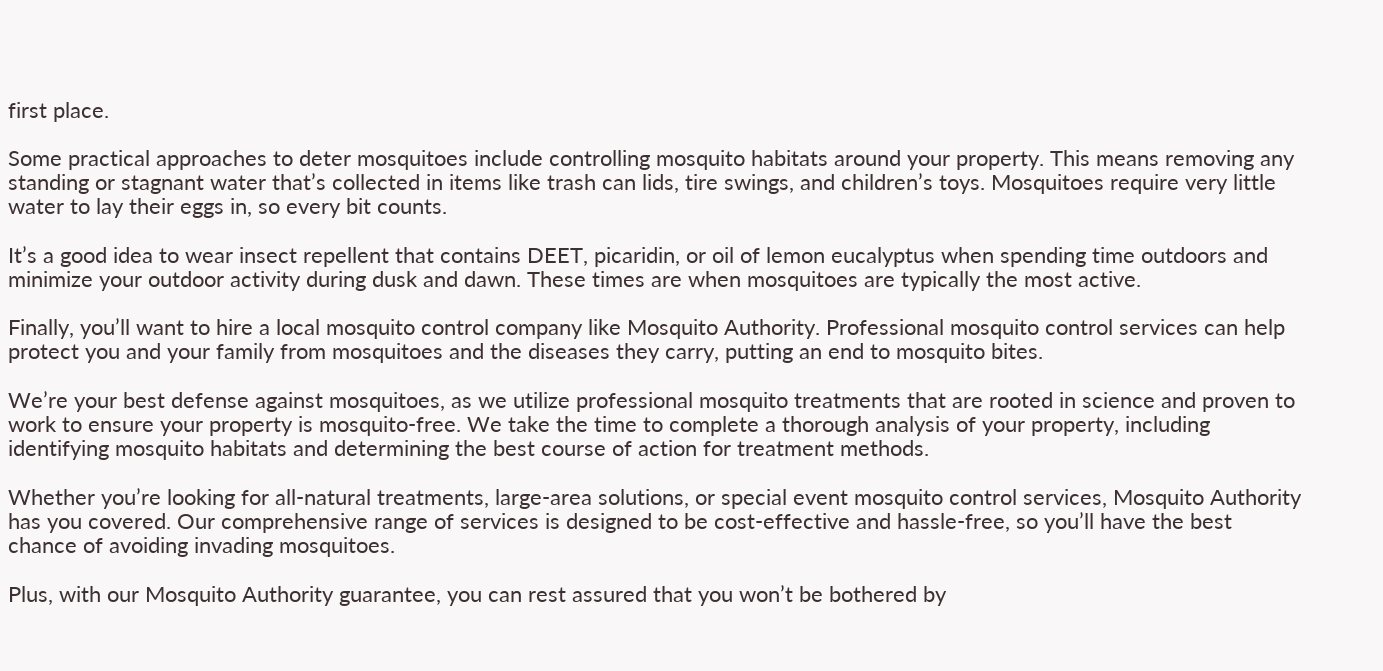first place.

Some practical approaches to deter mosquitoes include controlling mosquito habitats around your property. This means removing any standing or stagnant water that’s collected in items like trash can lids, tire swings, and children’s toys. Mosquitoes require very little water to lay their eggs in, so every bit counts.

It’s a good idea to wear insect repellent that contains DEET, picaridin, or oil of lemon eucalyptus when spending time outdoors and minimize your outdoor activity during dusk and dawn. These times are when mosquitoes are typically the most active.

Finally, you’ll want to hire a local mosquito control company like Mosquito Authority. Professional mosquito control services can help protect you and your family from mosquitoes and the diseases they carry, putting an end to mosquito bites.

We’re your best defense against mosquitoes, as we utilize professional mosquito treatments that are rooted in science and proven to work to ensure your property is mosquito-free. We take the time to complete a thorough analysis of your property, including identifying mosquito habitats and determining the best course of action for treatment methods.

Whether you’re looking for all-natural treatments, large-area solutions, or special event mosquito control services, Mosquito Authority has you covered. Our comprehensive range of services is designed to be cost-effective and hassle-free, so you’ll have the best chance of avoiding invading mosquitoes.

Plus, with our Mosquito Authority guarantee, you can rest assured that you won’t be bothered by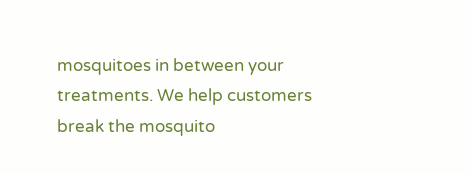mosquitoes in between your treatments. We help customers break the mosquito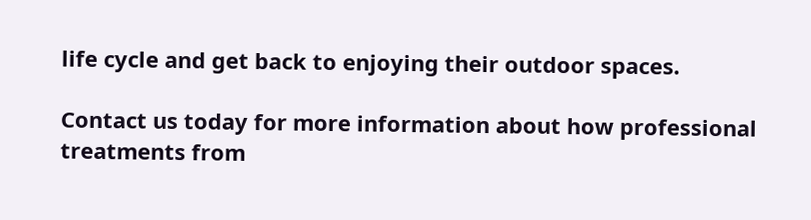life cycle and get back to enjoying their outdoor spaces.

Contact us today for more information about how professional treatments from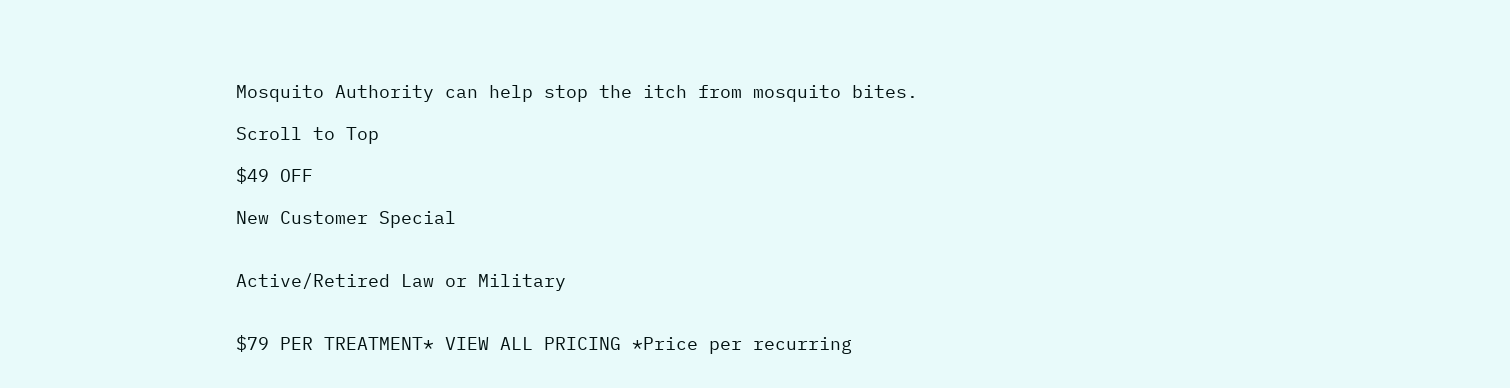Mosquito Authority can help stop the itch from mosquito bites.

Scroll to Top

$49 OFF

New Customer Special


Active/Retired Law or Military


$79 PER TREATMENT* VIEW ALL PRICING *Price per recurring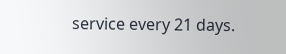service every 21 days.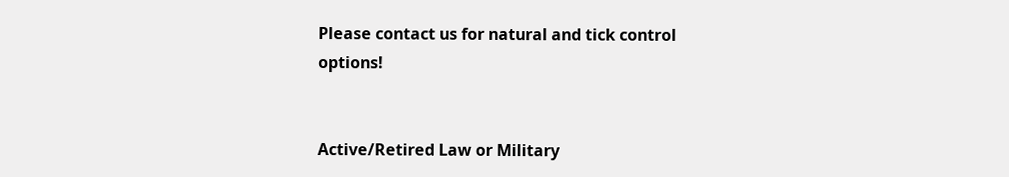Please contact us for natural and tick control options!


Active/Retired Law or Military